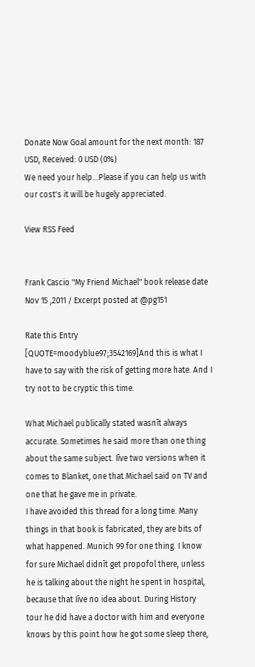Donate Now Goal amount for the next month: 187 USD, Received: 0 USD (0%)
We need your help...Please if you can help us with our cost's it will be hugely appreciated.

View RSS Feed


Frank Cascio "My Friend Michael" book release date Nov 15 ,2011 / Excerpt posted at @pg151

Rate this Entry
[QUOTE=moodyblue97;3542169]And this is what I have to say with the risk of getting more hate. And I try not to be cryptic this time.

What Michael publically stated wasnīt always accurate. Sometimes he said more than one thing about the same subject. Iīve two versions when it comes to Blanket, one that Michael said on TV and one that he gave me in private.
I have avoided this thread for a long time. Many things in that book is fabricated, they are bits of what happened. Munich 99 for one thing. I know for sure Michael didnīt get propofol there, unless he is talking about the night he spent in hospital, because that Iīve no idea about. During History tour he did have a doctor with him and everyone knows by this point how he got some sleep there,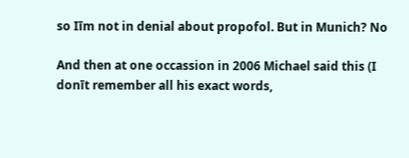so Iīm not in denial about propofol. But in Munich? No

And then at one occassion in 2006 Michael said this (I donīt remember all his exact words,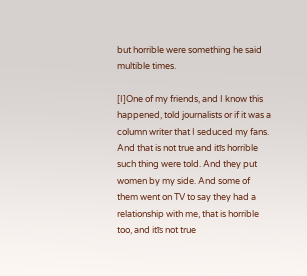but horrible were something he said multible times.

[I]One of my friends, and I know this happened, told journalists or if it was a column writer that I seduced my fans. And that is not true and itīs horrible such thing were told. And they put women by my side. And some of them went on TV to say they had a relationship with me, that is horrible too, and itīs not true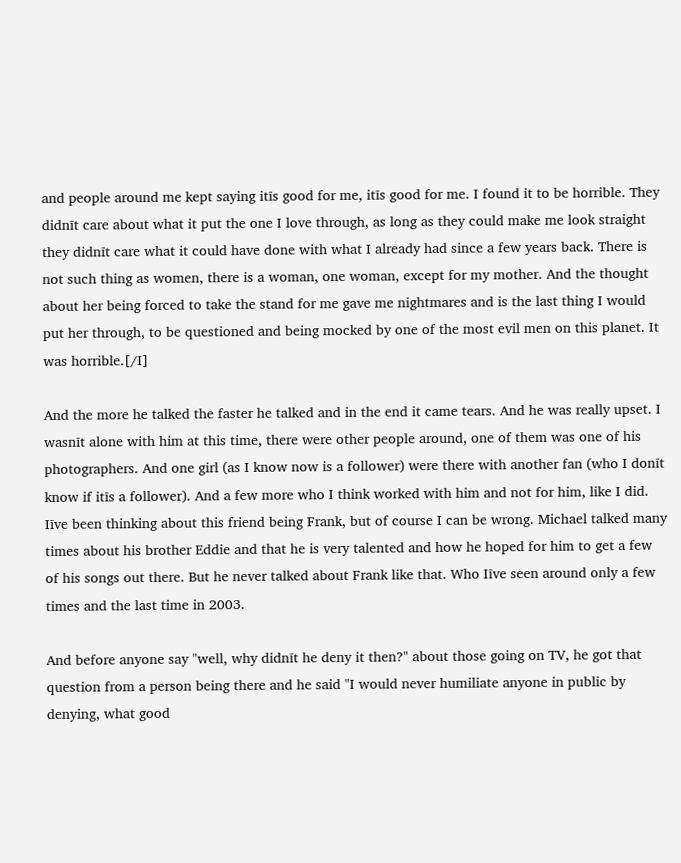and people around me kept saying itīs good for me, itīs good for me. I found it to be horrible. They didnīt care about what it put the one I love through, as long as they could make me look straight they didnīt care what it could have done with what I already had since a few years back. There is not such thing as women, there is a woman, one woman, except for my mother. And the thought about her being forced to take the stand for me gave me nightmares and is the last thing I would put her through, to be questioned and being mocked by one of the most evil men on this planet. It was horrible.[/I]

And the more he talked the faster he talked and in the end it came tears. And he was really upset. I wasnīt alone with him at this time, there were other people around, one of them was one of his photographers. And one girl (as I know now is a follower) were there with another fan (who I donīt know if itīs a follower). And a few more who I think worked with him and not for him, like I did.
Iīve been thinking about this friend being Frank, but of course I can be wrong. Michael talked many times about his brother Eddie and that he is very talented and how he hoped for him to get a few of his songs out there. But he never talked about Frank like that. Who Iīve seen around only a few times and the last time in 2003.

And before anyone say "well, why didnīt he deny it then?" about those going on TV, he got that question from a person being there and he said "I would never humiliate anyone in public by denying, what good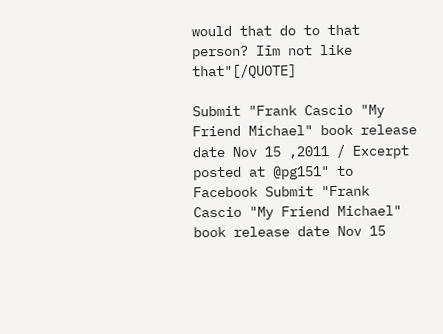would that do to that person? Iīm not like that"[/QUOTE]

Submit "Frank Cascio "My Friend Michael" book release date Nov 15 ,2011 / Excerpt posted at @pg151" to Facebook Submit "Frank Cascio "My Friend Michael" book release date Nov 15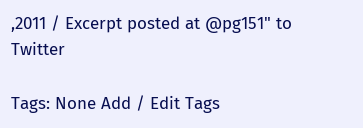,2011 / Excerpt posted at @pg151" to Twitter

Tags: None Add / Edit Tags